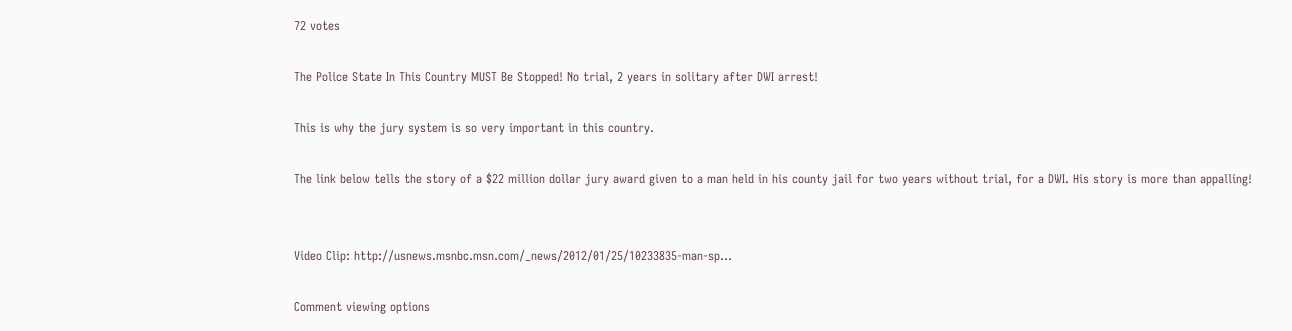72 votes

The Police State In This Country MUST Be Stopped! No trial, 2 years in solitary after DWI arrest!

This is why the jury system is so very important in this country.

The link below tells the story of a $22 million dollar jury award given to a man held in his county jail for two years without trial, for a DWI. His story is more than appalling!


Video Clip: http://usnews.msnbc.msn.com/_news/2012/01/25/10233835-man-sp...

Comment viewing options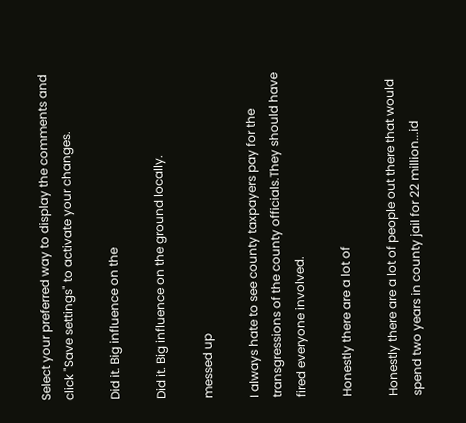Select your preferred way to display the comments and click "Save settings" to activate your changes.

Did it. Big influence on the

Did it. Big influence on the ground locally.

messed up

I always hate to see county taxpayers pay for the transgressions of the county officials.They should have fired everyone involved.

Honestly there are a lot of

Honestly there are a lot of people out there that would spend two years in county jail for 22 million...id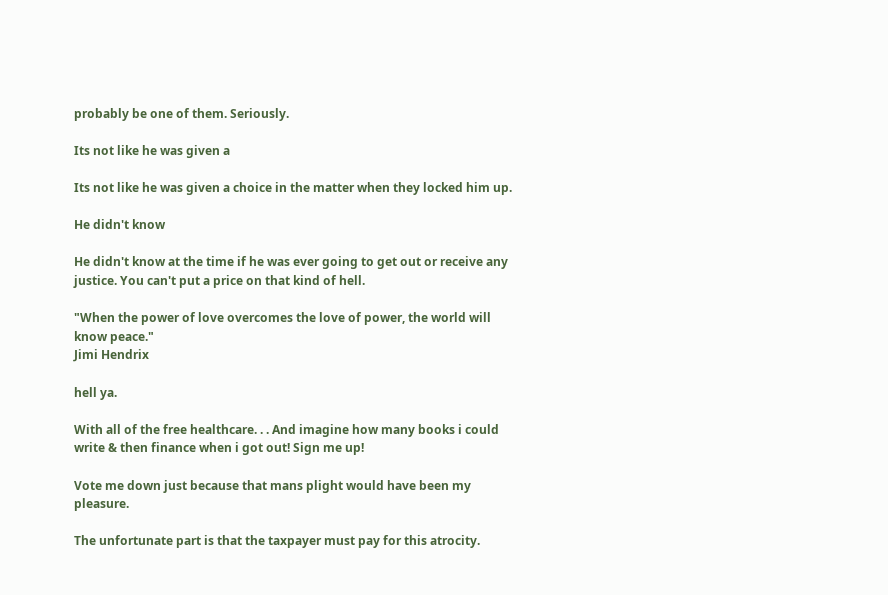probably be one of them. Seriously.

Its not like he was given a

Its not like he was given a choice in the matter when they locked him up.

He didn't know

He didn't know at the time if he was ever going to get out or receive any justice. You can't put a price on that kind of hell.

"When the power of love overcomes the love of power, the world will know peace."
Jimi Hendrix

hell ya.

With all of the free healthcare. . . And imagine how many books i could write & then finance when i got out! Sign me up!

Vote me down just because that mans plight would have been my pleasure.

The unfortunate part is that the taxpayer must pay for this atrocity.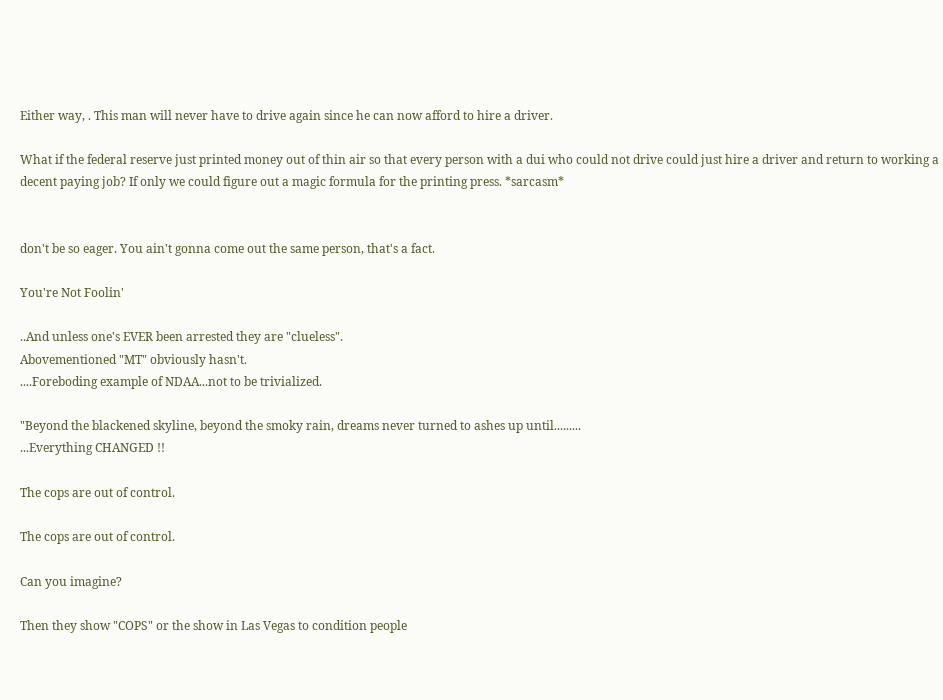Either way, . This man will never have to drive again since he can now afford to hire a driver.

What if the federal reserve just printed money out of thin air so that every person with a dui who could not drive could just hire a driver and return to working a decent paying job? If only we could figure out a magic formula for the printing press. *sarcasm*


don't be so eager. You ain't gonna come out the same person, that's a fact.

You're Not Foolin'

..And unless one's EVER been arrested they are "clueless".
Abovementioned "MT" obviously hasn't.
....Foreboding example of NDAA...not to be trivialized.

"Beyond the blackened skyline, beyond the smoky rain, dreams never turned to ashes up until.........
...Everything CHANGED !!

The cops are out of control.

The cops are out of control.

Can you imagine?

Then they show "COPS" or the show in Las Vegas to condition people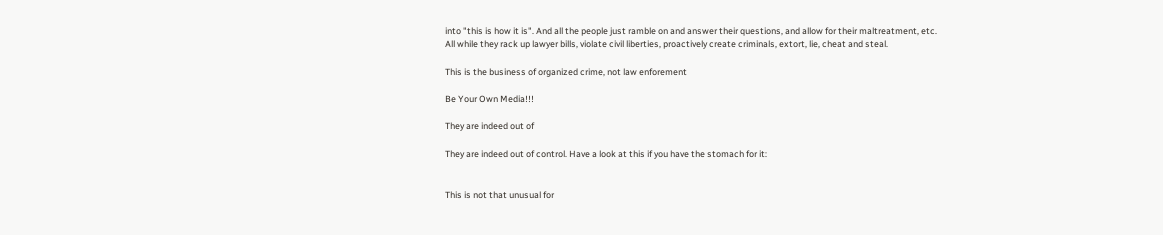into "this is how it is". And all the people just ramble on and answer their questions, and allow for their maltreatment, etc.
All while they rack up lawyer bills, violate civil liberties, proactively create criminals, extort, lie, cheat and steal.

This is the business of organized crime, not law enforement

Be Your Own Media!!!

They are indeed out of

They are indeed out of control. Have a look at this if you have the stomach for it:


This is not that unusual for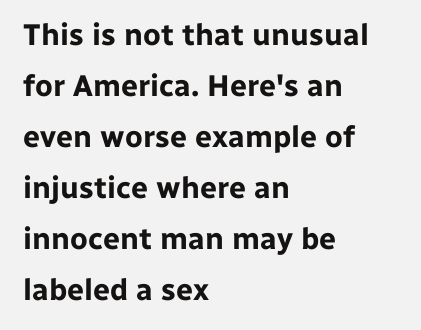This is not that unusual for America. Here's an even worse example of injustice where an innocent man may be labeled a sex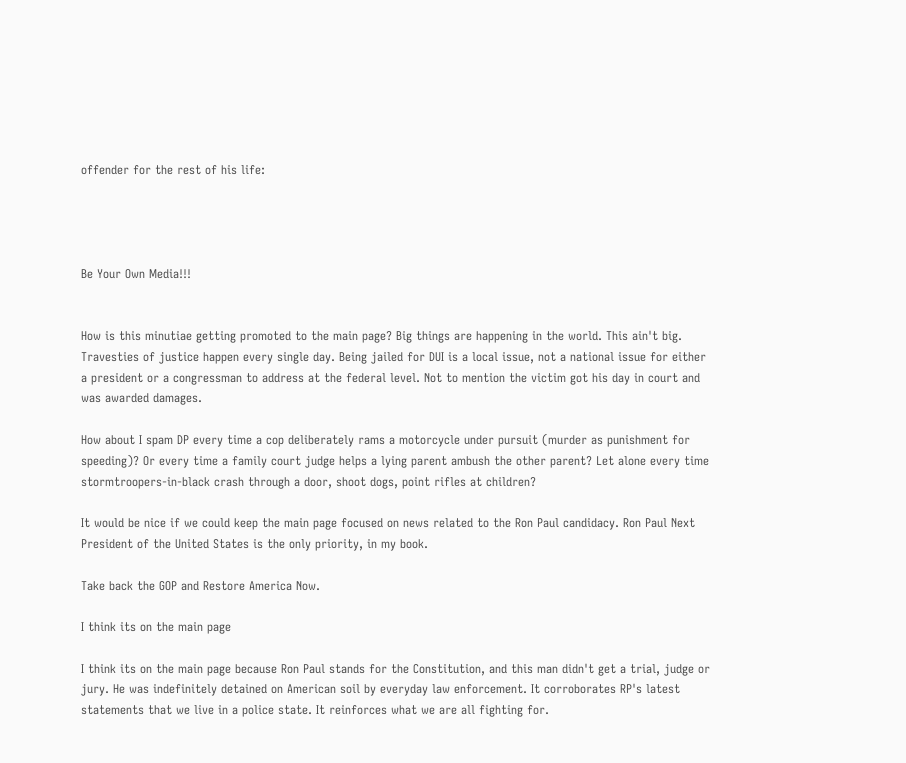offender for the rest of his life:




Be Your Own Media!!!


How is this minutiae getting promoted to the main page? Big things are happening in the world. This ain't big. Travesties of justice happen every single day. Being jailed for DUI is a local issue, not a national issue for either a president or a congressman to address at the federal level. Not to mention the victim got his day in court and was awarded damages.

How about I spam DP every time a cop deliberately rams a motorcycle under pursuit (murder as punishment for speeding)? Or every time a family court judge helps a lying parent ambush the other parent? Let alone every time stormtroopers-in-black crash through a door, shoot dogs, point rifles at children?

It would be nice if we could keep the main page focused on news related to the Ron Paul candidacy. Ron Paul Next President of the United States is the only priority, in my book.

Take back the GOP and Restore America Now.

I think its on the main page

I think its on the main page because Ron Paul stands for the Constitution, and this man didn't get a trial, judge or jury. He was indefinitely detained on American soil by everyday law enforcement. It corroborates RP's latest statements that we live in a police state. It reinforces what we are all fighting for.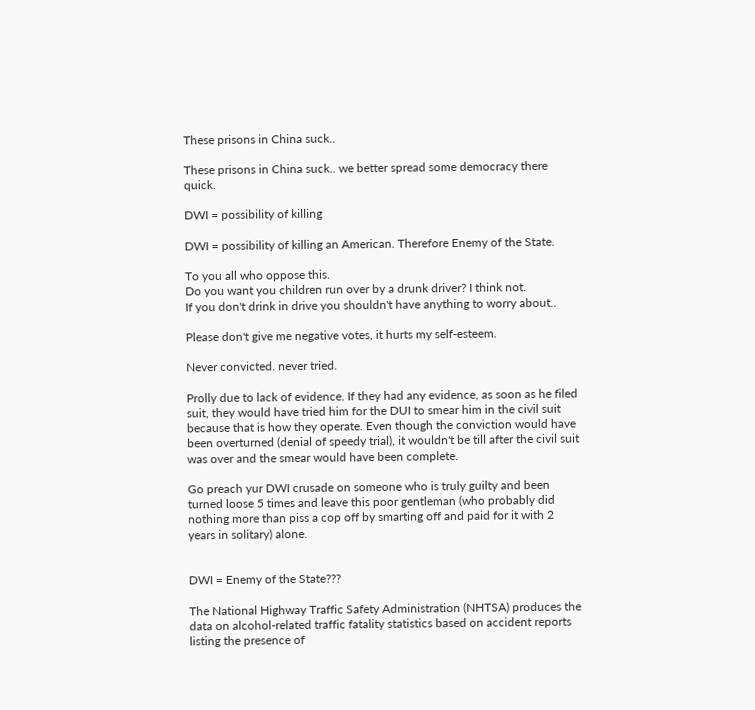These prisons in China suck..

These prisons in China suck.. we better spread some democracy there quick.

DWI = possibility of killing

DWI = possibility of killing an American. Therefore Enemy of the State.

To you all who oppose this.
Do you want you children run over by a drunk driver? I think not.
If you don't drink in drive you shouldn't have anything to worry about..

Please don't give me negative votes, it hurts my self-esteem.

Never convicted. never tried.

Prolly due to lack of evidence. If they had any evidence, as soon as he filed suit, they would have tried him for the DUI to smear him in the civil suit because that is how they operate. Even though the conviction would have been overturned (denial of speedy trial), it wouldn't be till after the civil suit was over and the smear would have been complete.

Go preach yur DWI crusade on someone who is truly guilty and been turned loose 5 times and leave this poor gentleman (who probably did nothing more than piss a cop off by smarting off and paid for it with 2 years in solitary) alone.


DWI = Enemy of the State???

The National Highway Traffic Safety Administration (NHTSA) produces the data on alcohol-related traffic fatality statistics based on accident reports listing the presence of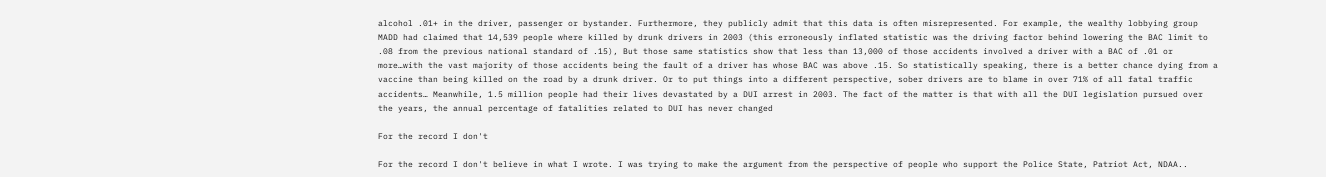alcohol .01+ in the driver, passenger or bystander. Furthermore, they publicly admit that this data is often misrepresented. For example, the wealthy lobbying group MADD had claimed that 14,539 people where killed by drunk drivers in 2003 (this erroneously inflated statistic was the driving factor behind lowering the BAC limit to .08 from the previous national standard of .15), But those same statistics show that less than 13,000 of those accidents involved a driver with a BAC of .01 or more…with the vast majority of those accidents being the fault of a driver has whose BAC was above .15. So statistically speaking, there is a better chance dying from a vaccine than being killed on the road by a drunk driver. Or to put things into a different perspective, sober drivers are to blame in over 71% of all fatal traffic accidents… Meanwhile, 1.5 million people had their lives devastated by a DUI arrest in 2003. The fact of the matter is that with all the DUI legislation pursued over the years, the annual percentage of fatalities related to DUI has never changed

For the record I don't

For the record I don't believe in what I wrote. I was trying to make the argument from the perspective of people who support the Police State, Patriot Act, NDAA..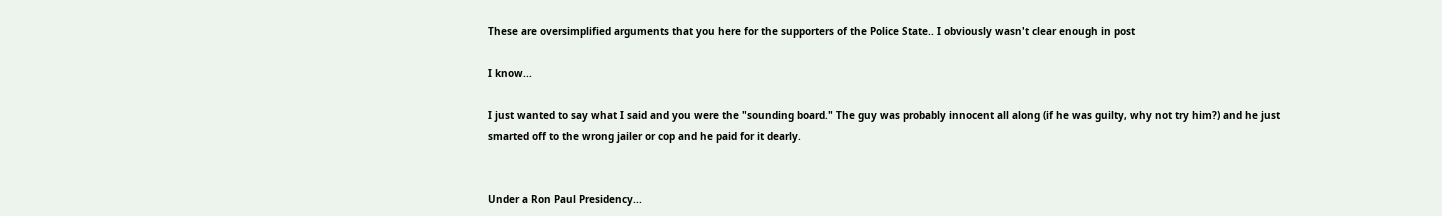These are oversimplified arguments that you here for the supporters of the Police State.. I obviously wasn't clear enough in post

I know...

I just wanted to say what I said and you were the "sounding board." The guy was probably innocent all along (if he was guilty, why not try him?) and he just smarted off to the wrong jailer or cop and he paid for it dearly.


Under a Ron Paul Presidency...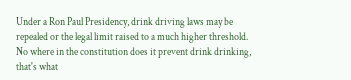Under a Ron Paul Presidency, drink driving laws may be repealed or the legal limit raised to a much higher threshold. No where in the constitution does it prevent drink drinking, that's what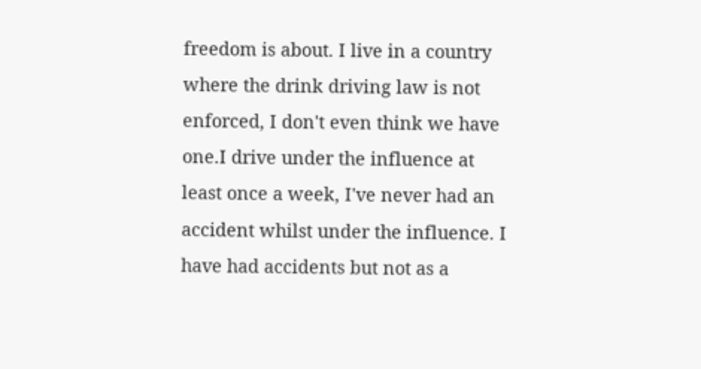freedom is about. I live in a country where the drink driving law is not enforced, I don't even think we have one.I drive under the influence at least once a week, I've never had an accident whilst under the influence. I have had accidents but not as a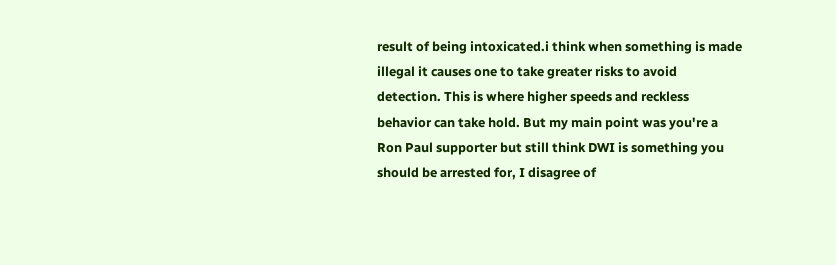result of being intoxicated.i think when something is made illegal it causes one to take greater risks to avoid detection. This is where higher speeds and reckless behavior can take hold. But my main point was you're a Ron Paul supporter but still think DWI is something you should be arrested for, I disagree of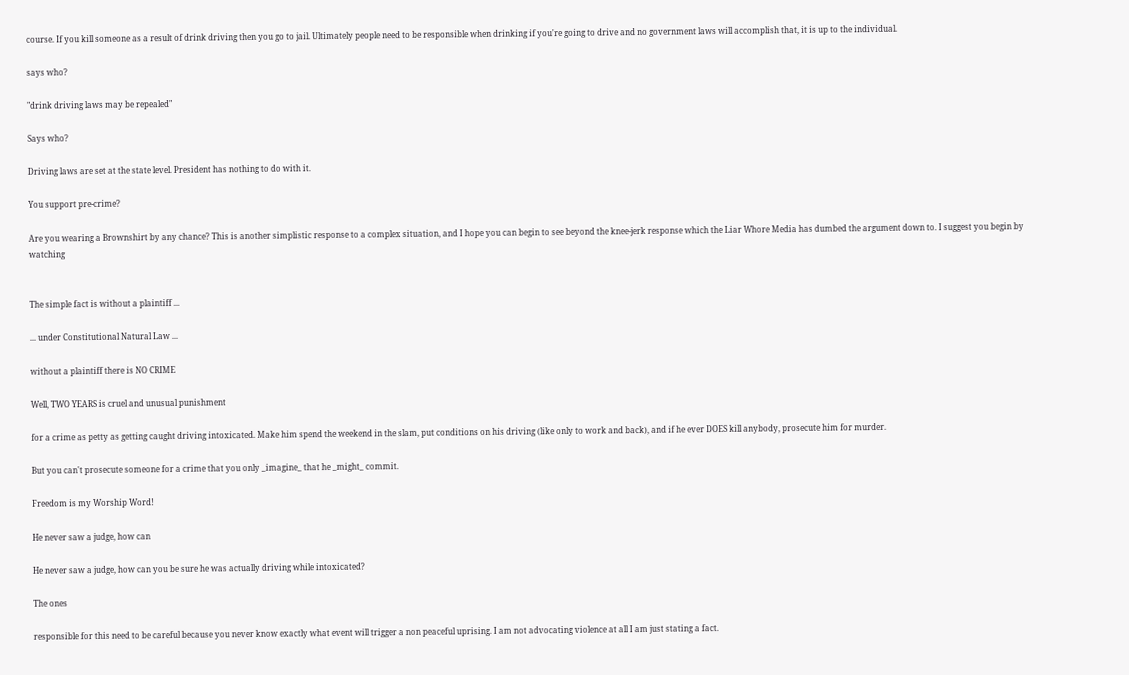course. If you kill someone as a result of drink driving then you go to jail. Ultimately people need to be responsible when drinking if you're going to drive and no government laws will accomplish that, it is up to the individual.

says who?

"drink driving laws may be repealed"

Says who?

Driving laws are set at the state level. President has nothing to do with it.

You support pre-crime?

Are you wearing a Brownshirt by any chance? This is another simplistic response to a complex situation, and I hope you can begin to see beyond the knee-jerk response which the Liar Whore Media has dumbed the argument down to. I suggest you begin by watching


The simple fact is without a plaintiff ...

... under Constitutional Natural Law ...

without a plaintiff there is NO CRIME

Well, TWO YEARS is cruel and unusual punishment

for a crime as petty as getting caught driving intoxicated. Make him spend the weekend in the slam, put conditions on his driving (like only to work and back), and if he ever DOES kill anybody, prosecute him for murder.

But you can't prosecute someone for a crime that you only _imagine_ that he _might_ commit.

Freedom is my Worship Word!

He never saw a judge, how can

He never saw a judge, how can you be sure he was actually driving while intoxicated?

The ones

responsible for this need to be careful because you never know exactly what event will trigger a non peaceful uprising. I am not advocating violence at all I am just stating a fact.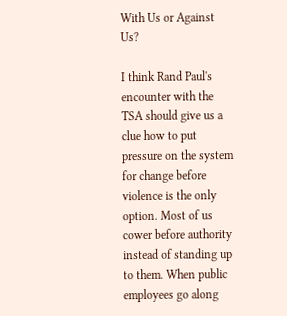With Us or Against Us?

I think Rand Paul's encounter with the TSA should give us a clue how to put pressure on the system for change before violence is the only option. Most of us cower before authority instead of standing up to them. When public employees go along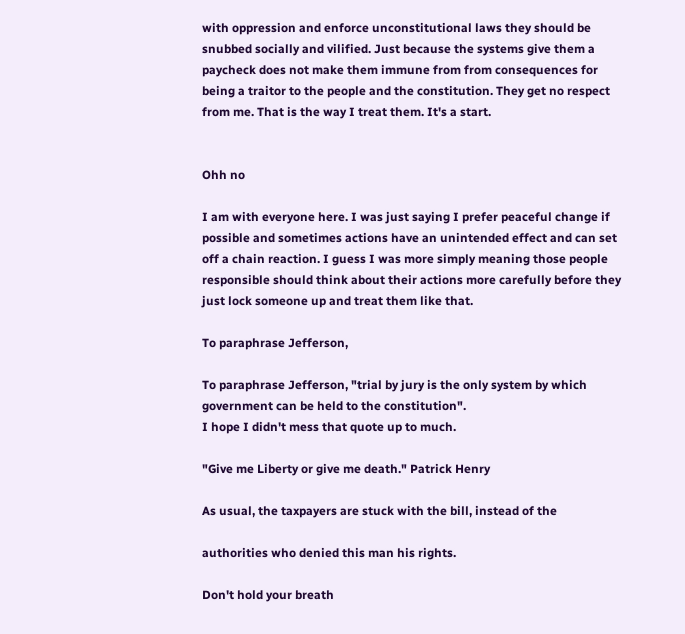with oppression and enforce unconstitutional laws they should be snubbed socially and vilified. Just because the systems give them a paycheck does not make them immune from from consequences for being a traitor to the people and the constitution. They get no respect from me. That is the way I treat them. It's a start.


Ohh no

I am with everyone here. I was just saying I prefer peaceful change if possible and sometimes actions have an unintended effect and can set off a chain reaction. I guess I was more simply meaning those people responsible should think about their actions more carefully before they just lock someone up and treat them like that.

To paraphrase Jefferson,

To paraphrase Jefferson, "trial by jury is the only system by which government can be held to the constitution".
I hope I didn't mess that quote up to much.

"Give me Liberty or give me death." Patrick Henry

As usual, the taxpayers are stuck with the bill, instead of the

authorities who denied this man his rights.

Don't hold your breath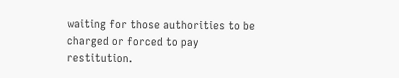waiting for those authorities to be charged or forced to pay restitution.